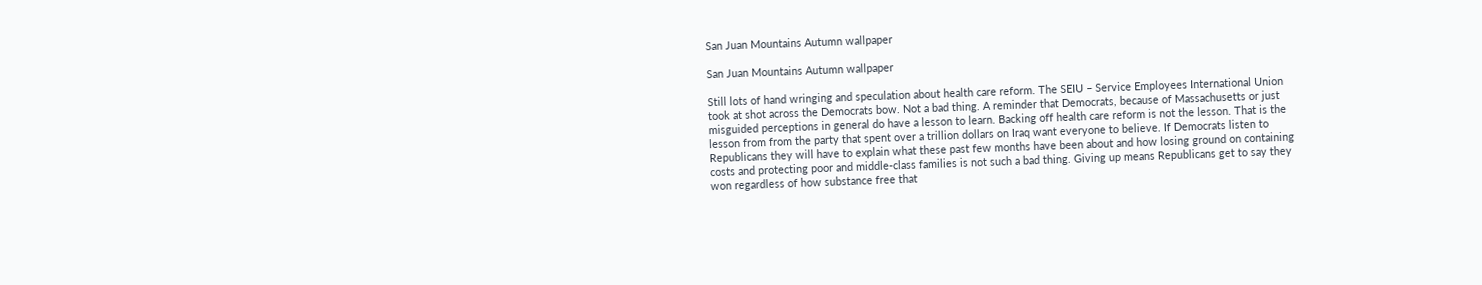San Juan Mountains Autumn wallpaper

San Juan Mountains Autumn wallpaper

Still lots of hand wringing and speculation about health care reform. The SEIU – Service Employees International Union took at shot across the Democrats bow. Not a bad thing. A reminder that Democrats, because of Massachusetts or just misguided perceptions in general do have a lesson to learn. Backing off health care reform is not the lesson. That is the lesson from from the party that spent over a trillion dollars on Iraq want everyone to believe. If Democrats listen to Republicans they will have to explain what these past few months have been about and how losing ground on containing costs and protecting poor and middle-class families is not such a bad thing. Giving up means Republicans get to say they won regardless of how substance free that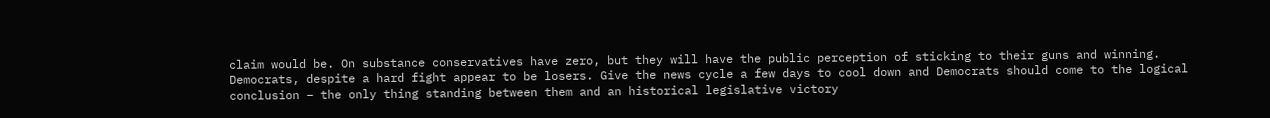claim would be. On substance conservatives have zero, but they will have the public perception of sticking to their guns and winning. Democrats, despite a hard fight appear to be losers. Give the news cycle a few days to cool down and Democrats should come to the logical conclusion – the only thing standing between them and an historical legislative victory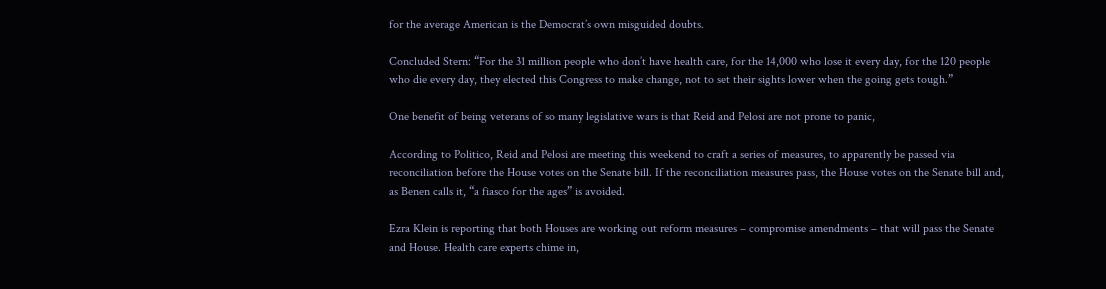for the average American is the Democrat’s own misguided doubts.

Concluded Stern: “For the 31 million people who don’t have health care, for the 14,000 who lose it every day, for the 120 people who die every day, they elected this Congress to make change, not to set their sights lower when the going gets tough.”

One benefit of being veterans of so many legislative wars is that Reid and Pelosi are not prone to panic,

According to Politico, Reid and Pelosi are meeting this weekend to craft a series of measures, to apparently be passed via reconciliation before the House votes on the Senate bill. If the reconciliation measures pass, the House votes on the Senate bill and, as Benen calls it, “a fiasco for the ages” is avoided.

Ezra Klein is reporting that both Houses are working out reform measures – compromise amendments – that will pass the Senate and House. Health care experts chime in,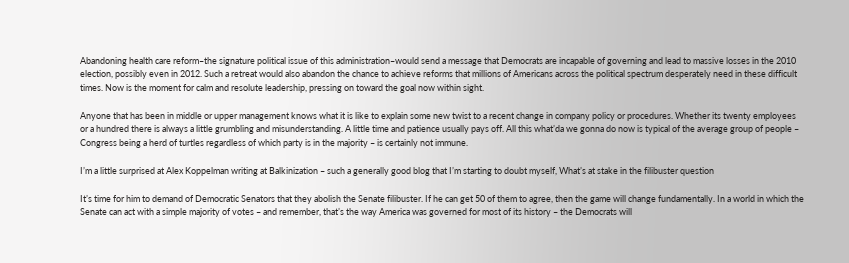Abandoning health care reform–the signature political issue of this administration–would send a message that Democrats are incapable of governing and lead to massive losses in the 2010 election, possibly even in 2012. Such a retreat would also abandon the chance to achieve reforms that millions of Americans across the political spectrum desperately need in these difficult times. Now is the moment for calm and resolute leadership, pressing on toward the goal now within sight.

Anyone that has been in middle or upper management knows what it is like to explain some new twist to a recent change in company policy or procedures. Whether its twenty employees or a hundred there is always a little grumbling and misunderstanding. A little time and patience usually pays off. All this what’da we gonna do now is typical of the average group of people – Congress being a herd of turtles regardless of which party is in the majority – is certainly not immune.

I’m a little surprised at Alex Koppelman writing at Balkinization – such a generally good blog that I’m starting to doubt myself, What’s at stake in the filibuster question

It’s time for him to demand of Democratic Senators that they abolish the Senate filibuster. If he can get 50 of them to agree, then the game will change fundamentally. In a world in which the Senate can act with a simple majority of votes – and remember, that’s the way America was governed for most of its history – the Democrats will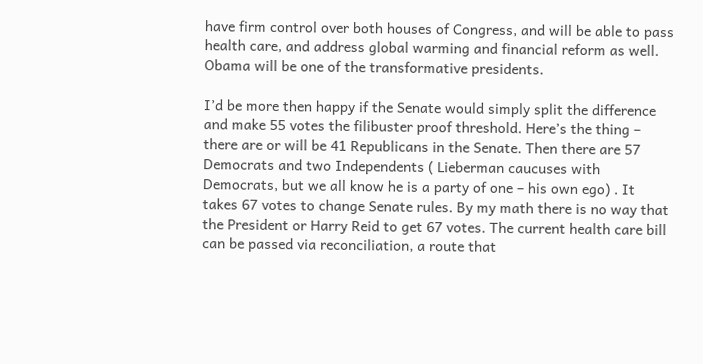have firm control over both houses of Congress, and will be able to pass health care, and address global warming and financial reform as well. Obama will be one of the transformative presidents.

I’d be more then happy if the Senate would simply split the difference and make 55 votes the filibuster proof threshold. Here’s the thing – there are or will be 41 Republicans in the Senate. Then there are 57 Democrats and two Independents ( Lieberman caucuses with Democrats, but we all know he is a party of one – his own ego) . It takes 67 votes to change Senate rules. By my math there is no way that the President or Harry Reid to get 67 votes. The current health care bill can be passed via reconciliation, a route that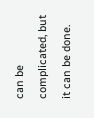can be complicated, but it can be done.